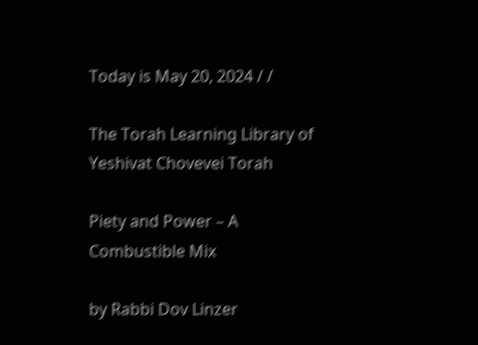Today is May 20, 2024 / /

The Torah Learning Library of Yeshivat Chovevei Torah

Piety and Power – A Combustible Mix

by Rabbi Dov Linzer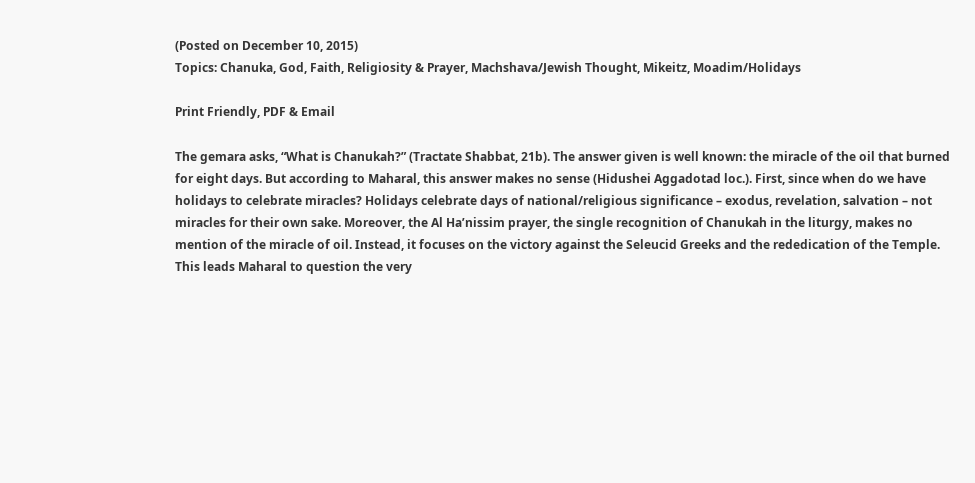(Posted on December 10, 2015)
Topics: Chanuka, God, Faith, Religiosity & Prayer, Machshava/Jewish Thought, Mikeitz, Moadim/Holidays

Print Friendly, PDF & Email

The gemara asks, “What is Chanukah?” (Tractate Shabbat, 21b). The answer given is well known: the miracle of the oil that burned for eight days. But according to Maharal, this answer makes no sense (Hidushei Aggadotad loc.). First, since when do we have holidays to celebrate miracles? Holidays celebrate days of national/religious significance – exodus, revelation, salvation – not miracles for their own sake. Moreover, the Al Ha’nissim prayer, the single recognition of Chanukah in the liturgy, makes no mention of the miracle of oil. Instead, it focuses on the victory against the Seleucid Greeks and the rededication of the Temple. This leads Maharal to question the very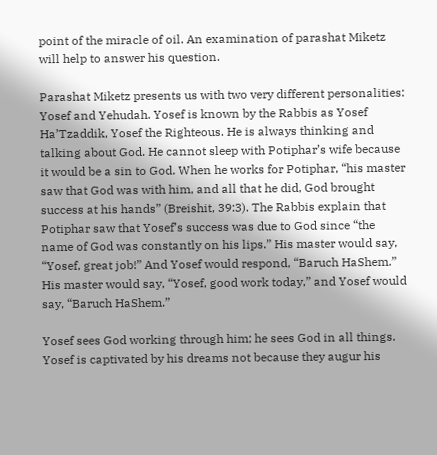point of the miracle of oil. An examination of parashat Miketz will help to answer his question.

Parashat Miketz presents us with two very different personalities: Yosef and Yehudah. Yosef is known by the Rabbis as Yosef Ha’Tzaddik, Yosef the Righteous. He is always thinking and talking about God. He cannot sleep with Potiphar’s wife because it would be a sin to God. When he works for Potiphar, “his master saw that God was with him, and all that he did, God brought success at his hands” (Breishit, 39:3). The Rabbis explain that Potiphar saw that Yosef’s success was due to God since “the name of God was constantly on his lips.” His master would say, “Yosef, great job!” And Yosef would respond, “Baruch HaShem.” His master would say, “Yosef, good work today,” and Yosef would say, “Baruch HaShem.”

Yosef sees God working through him; he sees God in all things. Yosef is captivated by his dreams not because they augur his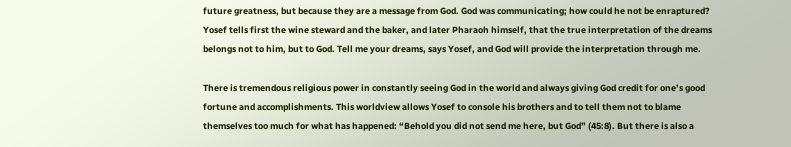future greatness, but because they are a message from God. God was communicating; how could he not be enraptured? Yosef tells first the wine steward and the baker, and later Pharaoh himself, that the true interpretation of the dreams belongs not to him, but to God. Tell me your dreams, says Yosef, and God will provide the interpretation through me.

There is tremendous religious power in constantly seeing God in the world and always giving God credit for one’s good fortune and accomplishments. This worldview allows Yosef to console his brothers and to tell them not to blame themselves too much for what has happened: “Behold you did not send me here, but God” (45:8). But there is also a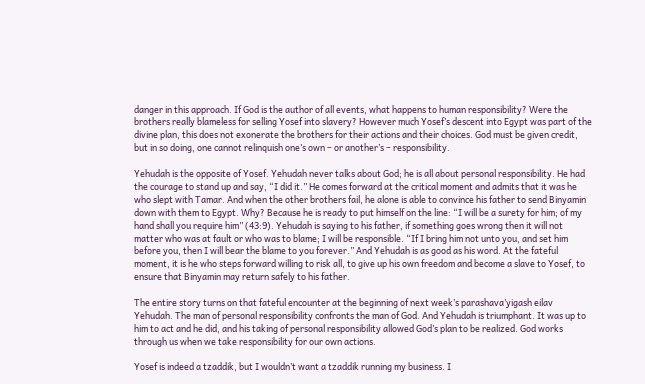danger in this approach. If God is the author of all events, what happens to human responsibility? Were the brothers really blameless for selling Yosef into slavery? However much Yosef’s descent into Egypt was part of the divine plan, this does not exonerate the brothers for their actions and their choices. God must be given credit, but in so doing, one cannot relinquish one’s own – or another’s – responsibility.

Yehudah is the opposite of Yosef. Yehudah never talks about God; he is all about personal responsibility. He had the courage to stand up and say, “I did it.” He comes forward at the critical moment and admits that it was he who slept with Tamar. And when the other brothers fail, he alone is able to convince his father to send Binyamin down with them to Egypt. Why? Because he is ready to put himself on the line: “I will be a surety for him; of my hand shall you require him” (43:9). Yehudah is saying to his father, if something goes wrong then it will not matter who was at fault or who was to blame; I will be responsible. “If I bring him not unto you, and set him before you, then I will bear the blame to you forever.” And Yehudah is as good as his word. At the fateful moment, it is he who steps forward willing to risk all, to give up his own freedom and become a slave to Yosef, to ensure that Binyamin may return safely to his father.

The entire story turns on that fateful encounter at the beginning of next week’s parashava’yigash eilav Yehudah. The man of personal responsibility confronts the man of God. And Yehudah is triumphant. It was up to him to act and he did, and his taking of personal responsibility allowed God’s plan to be realized. God works through us when we take responsibility for our own actions.

Yosef is indeed a tzaddik, but I wouldn’t want a tzaddik running my business. I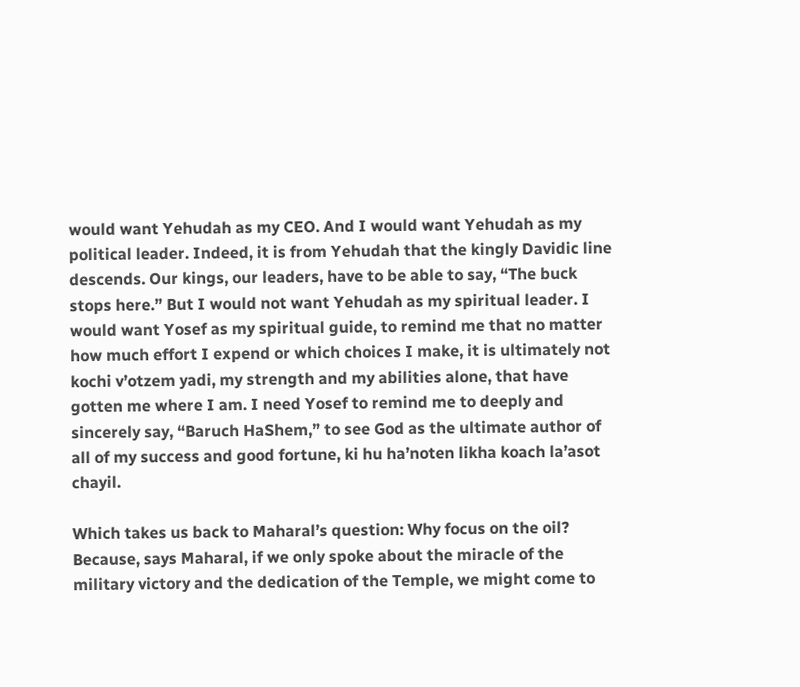would want Yehudah as my CEO. And I would want Yehudah as my political leader. Indeed, it is from Yehudah that the kingly Davidic line descends. Our kings, our leaders, have to be able to say, “The buck stops here.” But I would not want Yehudah as my spiritual leader. I would want Yosef as my spiritual guide, to remind me that no matter how much effort I expend or which choices I make, it is ultimately not kochi v’otzem yadi, my strength and my abilities alone, that have gotten me where I am. I need Yosef to remind me to deeply and sincerely say, “Baruch HaShem,” to see God as the ultimate author of all of my success and good fortune, ki hu ha’noten likha koach la’asot chayil.

Which takes us back to Maharal’s question: Why focus on the oil? Because, says Maharal, if we only spoke about the miracle of the military victory and the dedication of the Temple, we might come to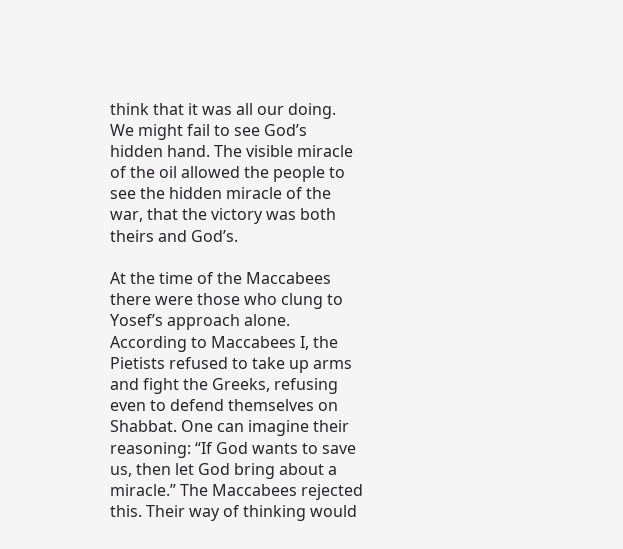think that it was all our doing. We might fail to see God’s hidden hand. The visible miracle of the oil allowed the people to see the hidden miracle of the war, that the victory was both theirs and God’s.

At the time of the Maccabees there were those who clung to Yosef’s approach alone. According to Maccabees I, the Pietists refused to take up arms and fight the Greeks, refusing even to defend themselves on Shabbat. One can imagine their reasoning: “If God wants to save us, then let God bring about a miracle.” The Maccabees rejected this. Their way of thinking would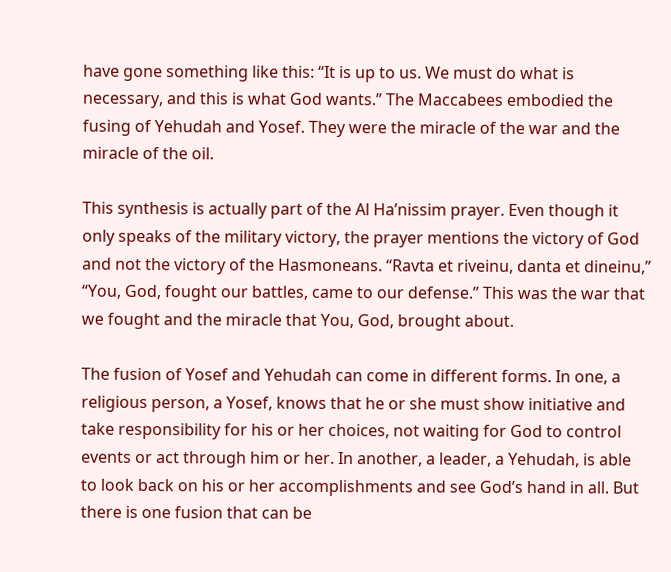have gone something like this: “It is up to us. We must do what is necessary, and this is what God wants.” The Maccabees embodied the fusing of Yehudah and Yosef. They were the miracle of the war and the miracle of the oil.

This synthesis is actually part of the Al Ha’nissim prayer. Even though it only speaks of the military victory, the prayer mentions the victory of God and not the victory of the Hasmoneans. “Ravta et riveinu, danta et dineinu,” “You, God, fought our battles, came to our defense.” This was the war that we fought and the miracle that You, God, brought about.

The fusion of Yosef and Yehudah can come in different forms. In one, a religious person, a Yosef, knows that he or she must show initiative and take responsibility for his or her choices, not waiting for God to control events or act through him or her. In another, a leader, a Yehudah, is able to look back on his or her accomplishments and see God’s hand in all. But there is one fusion that can be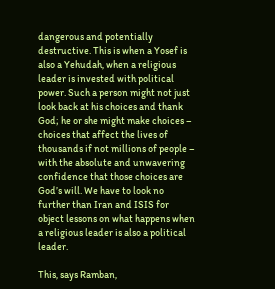dangerous and potentially destructive. This is when a Yosef is also a Yehudah, when a religious leader is invested with political power. Such a person might not just look back at his choices and thank God; he or she might make choices – choices that affect the lives of thousands if not millions of people – with the absolute and unwavering confidence that those choices are God’s will. We have to look no further than Iran and ISIS for object lessons on what happens when a religious leader is also a political leader.

This, says Ramban,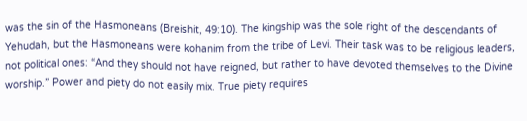was the sin of the Hasmoneans (Breishit, 49:10). The kingship was the sole right of the descendants of Yehudah, but the Hasmoneans were kohanim from the tribe of Levi. Their task was to be religious leaders, not political ones: “And they should not have reigned, but rather to have devoted themselves to the Divine worship.” Power and piety do not easily mix. True piety requires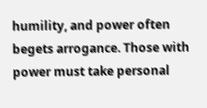humility, and power often begets arrogance. Those with power must take personal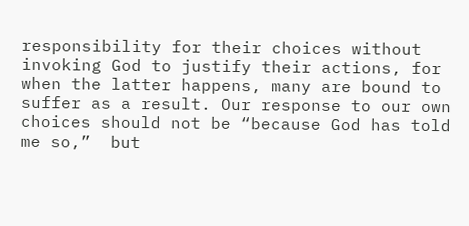responsibility for their choices without invoking God to justify their actions, for when the latter happens, many are bound to suffer as a result. Our response to our own choices should not be “because God has told me so,”  but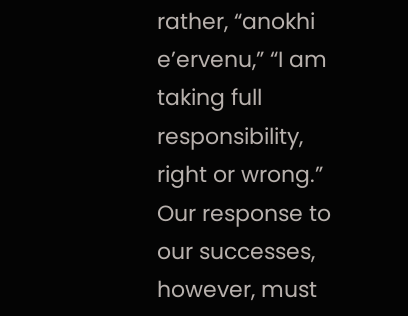rather, “anokhi e’ervenu,” “I am taking full responsibility, right or wrong.” Our response to our successes, however, must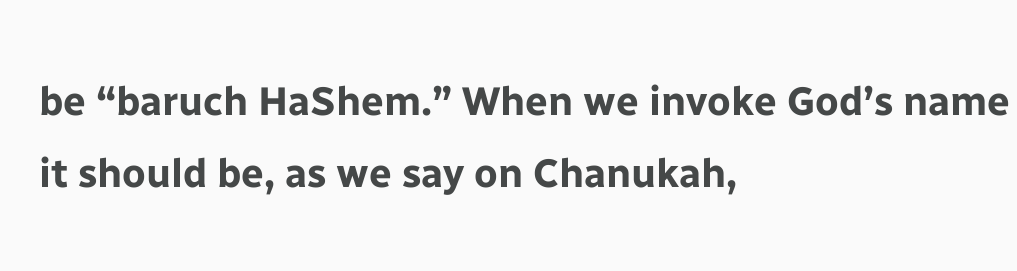be “baruch HaShem.” When we invoke God’s name it should be, as we say on Chanukah,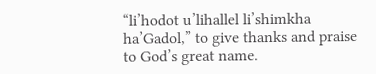“li’hodot u’lihallel li’shimkha ha’Gadol,” to give thanks and praise to God’s great name.